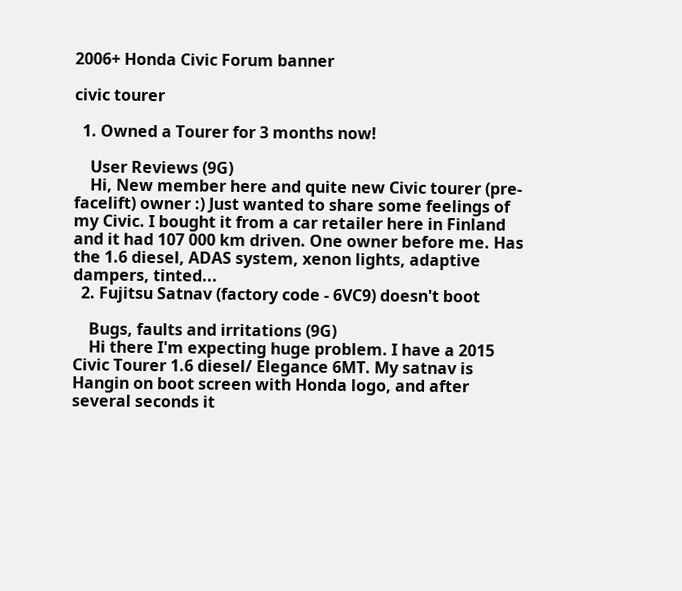2006+ Honda Civic Forum banner

civic tourer

  1. Owned a Tourer for 3 months now!

    User Reviews (9G)
    Hi, New member here and quite new Civic tourer (pre-facelift) owner :) Just wanted to share some feelings of my Civic. I bought it from a car retailer here in Finland and it had 107 000 km driven. One owner before me. Has the 1.6 diesel, ADAS system, xenon lights, adaptive dampers, tinted...
  2. Fujitsu Satnav (factory code - 6VC9) doesn't boot

    Bugs, faults and irritations (9G)
    Hi there I'm expecting huge problem. I have a 2015 Civic Tourer 1.6 diesel/ Elegance 6MT. My satnav is Hangin on boot screen with Honda logo, and after several seconds it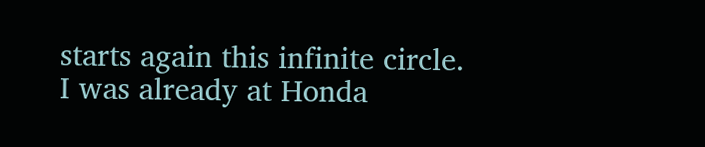starts again this infinite circle. I was already at Honda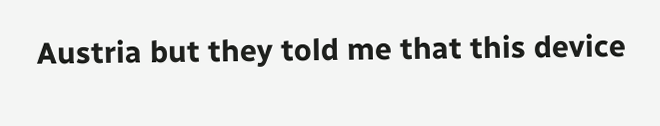Austria but they told me that this device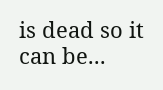is dead so it can be...